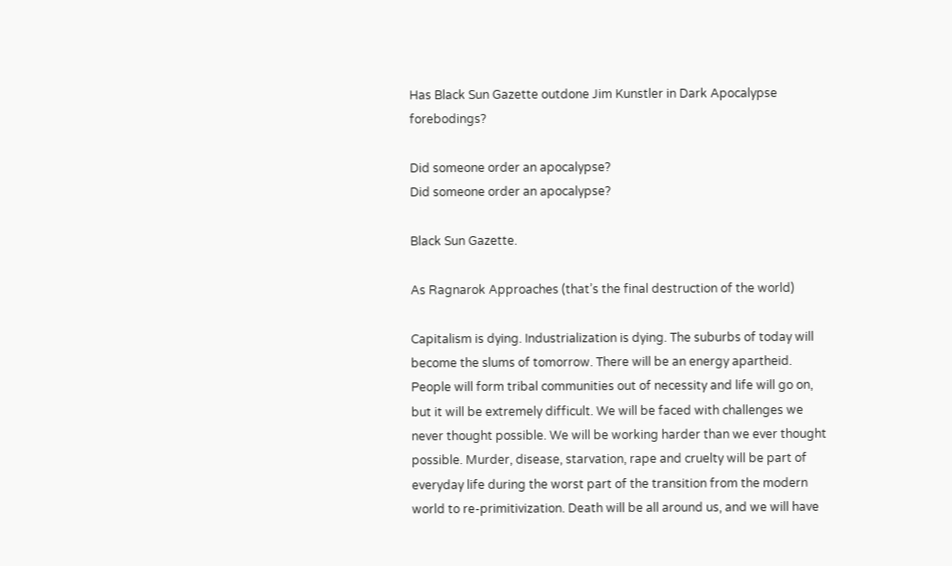Has Black Sun Gazette outdone Jim Kunstler in Dark Apocalypse forebodings?

Did someone order an apocalypse?
Did someone order an apocalypse?

Black Sun Gazette.

As Ragnarok Approaches (that’s the final destruction of the world)

Capitalism is dying. Industrialization is dying. The suburbs of today will become the slums of tomorrow. There will be an energy apartheid. People will form tribal communities out of necessity and life will go on, but it will be extremely difficult. We will be faced with challenges we never thought possible. We will be working harder than we ever thought possible. Murder, disease, starvation, rape and cruelty will be part of everyday life during the worst part of the transition from the modern world to re-primitivization. Death will be all around us, and we will have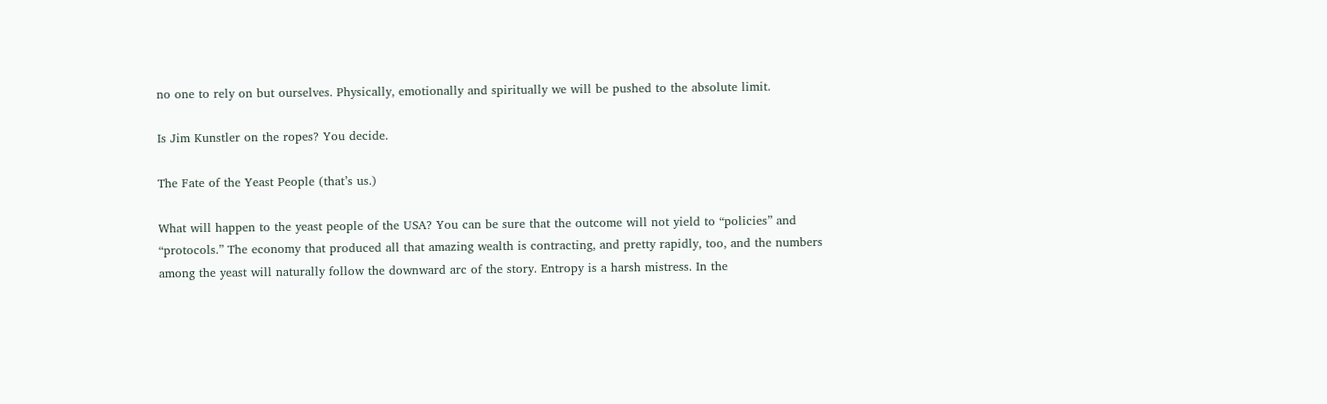no one to rely on but ourselves. Physically, emotionally and spiritually we will be pushed to the absolute limit.

Is Jim Kunstler on the ropes? You decide.

The Fate of the Yeast People (that’s us.)

What will happen to the yeast people of the USA? You can be sure that the outcome will not yield to “policies” and “protocols.” The economy that produced all that amazing wealth is contracting, and pretty rapidly, too, and the numbers among the yeast will naturally follow the downward arc of the story. Entropy is a harsh mistress. In the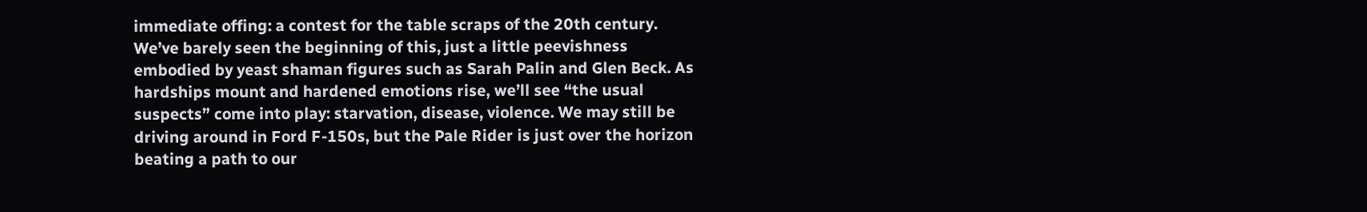immediate offing: a contest for the table scraps of the 20th century. We’ve barely seen the beginning of this, just a little peevishness embodied by yeast shaman figures such as Sarah Palin and Glen Beck. As hardships mount and hardened emotions rise, we’ll see “the usual suspects” come into play: starvation, disease, violence. We may still be driving around in Ford F-150s, but the Pale Rider is just over the horizon beating a path to our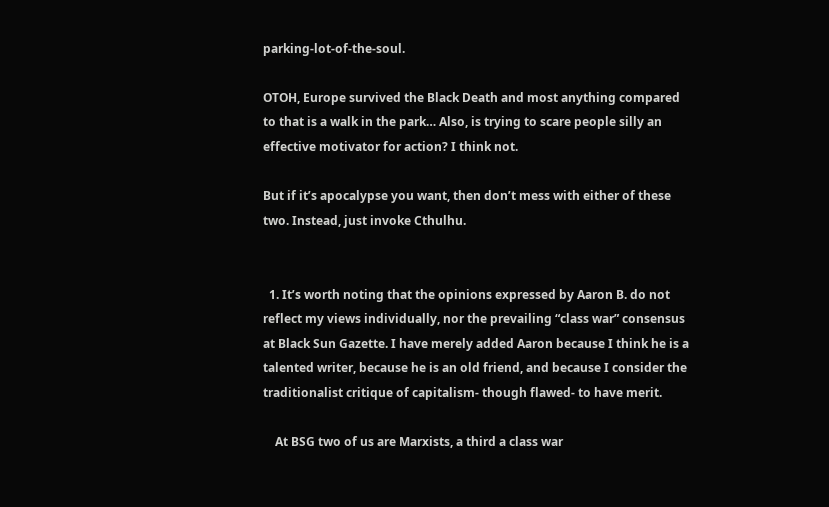parking-lot-of-the-soul.

OTOH, Europe survived the Black Death and most anything compared to that is a walk in the park… Also, is trying to scare people silly an effective motivator for action? I think not.

But if it’s apocalypse you want, then don’t mess with either of these two. Instead, just invoke Cthulhu.


  1. It’s worth noting that the opinions expressed by Aaron B. do not reflect my views individually, nor the prevailing “class war” consensus at Black Sun Gazette. I have merely added Aaron because I think he is a talented writer, because he is an old friend, and because I consider the traditionalist critique of capitalism- though flawed- to have merit.

    At BSG two of us are Marxists, a third a class war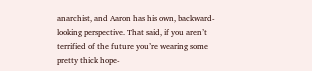anarchist, and Aaron has his own, backward-looking perspective. That said, if you aren’t terrified of the future you’re wearing some pretty thick hope-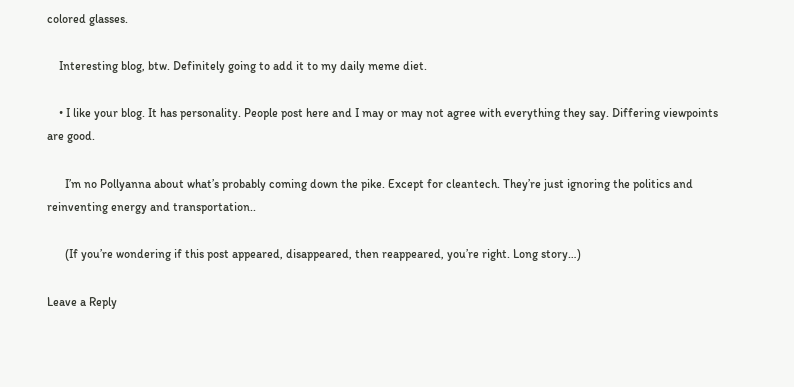colored glasses.

    Interesting blog, btw. Definitely going to add it to my daily meme diet.

    • I like your blog. It has personality. People post here and I may or may not agree with everything they say. Differing viewpoints are good.

      I’m no Pollyanna about what’s probably coming down the pike. Except for cleantech. They’re just ignoring the politics and reinventing energy and transportation..

      (If you’re wondering if this post appeared, disappeared, then reappeared, you’re right. Long story…)

Leave a Reply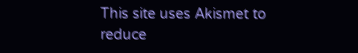This site uses Akismet to reduce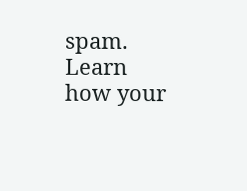spam. Learn how your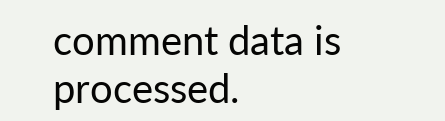comment data is processed.